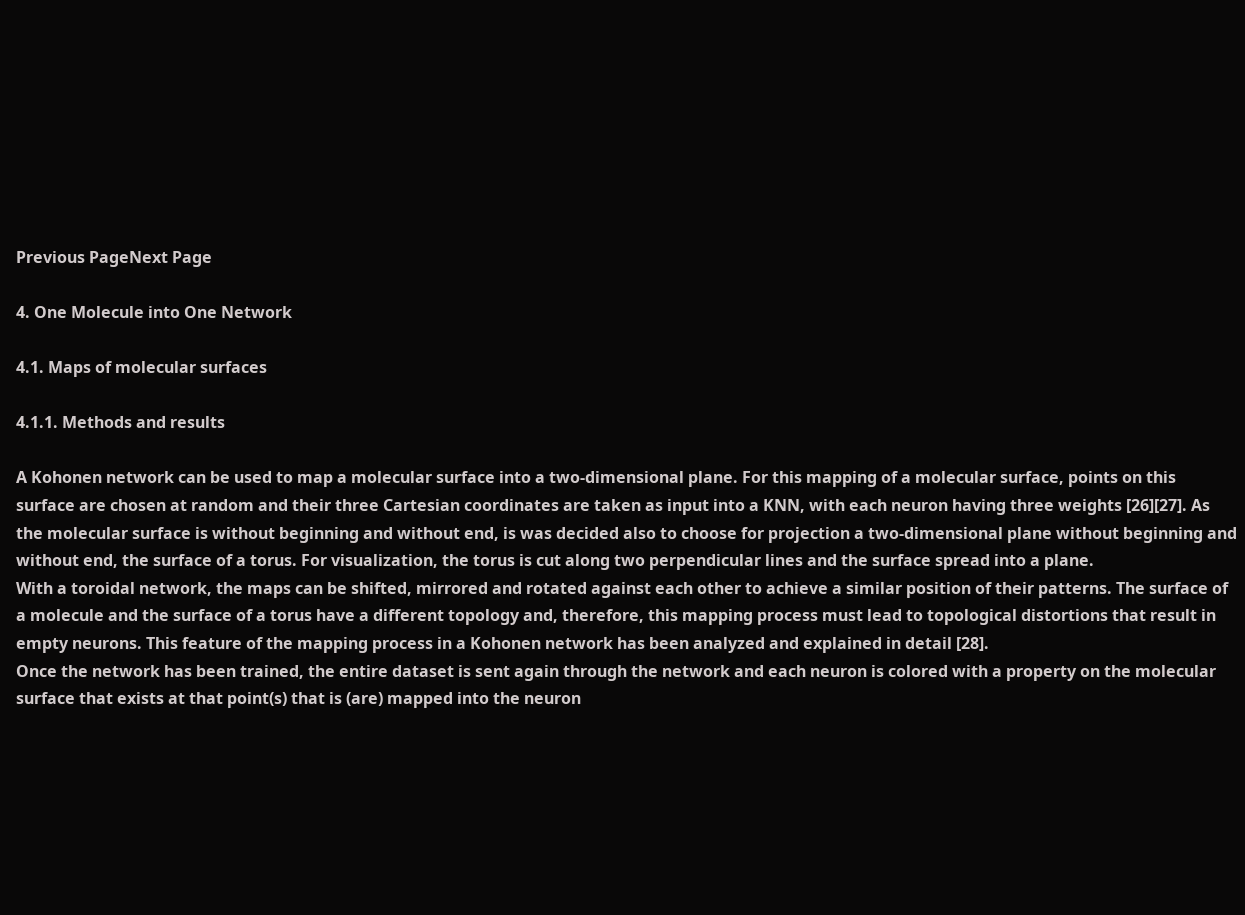Previous PageNext Page

4. One Molecule into One Network

4.1. Maps of molecular surfaces

4.1.1. Methods and results

A Kohonen network can be used to map a molecular surface into a two-dimensional plane. For this mapping of a molecular surface, points on this surface are chosen at random and their three Cartesian coordinates are taken as input into a KNN, with each neuron having three weights [26][27]. As the molecular surface is without beginning and without end, is was decided also to choose for projection a two-dimensional plane without beginning and without end, the surface of a torus. For visualization, the torus is cut along two perpendicular lines and the surface spread into a plane.
With a toroidal network, the maps can be shifted, mirrored and rotated against each other to achieve a similar position of their patterns. The surface of a molecule and the surface of a torus have a different topology and, therefore, this mapping process must lead to topological distortions that result in empty neurons. This feature of the mapping process in a Kohonen network has been analyzed and explained in detail [28].
Once the network has been trained, the entire dataset is sent again through the network and each neuron is colored with a property on the molecular surface that exists at that point(s) that is (are) mapped into the neuron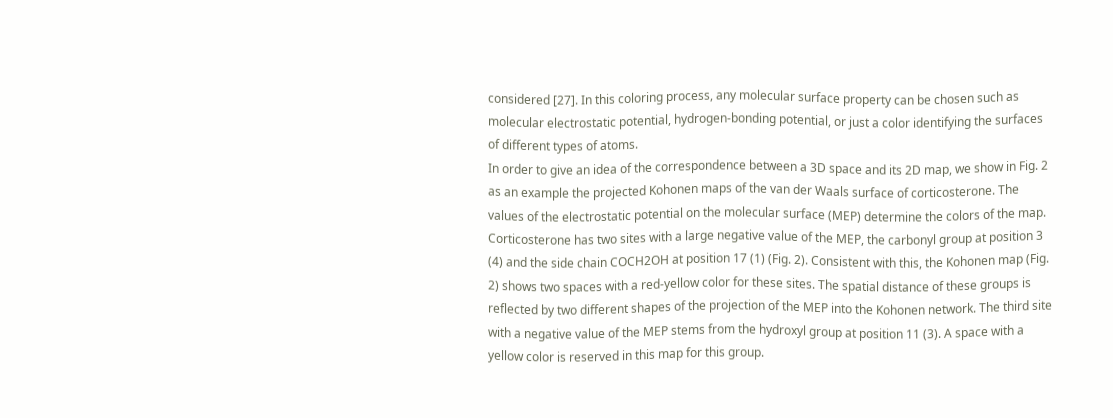considered [27]. In this coloring process, any molecular surface property can be chosen such as molecular electrostatic potential, hydrogen-bonding potential, or just a color identifying the surfaces of different types of atoms.
In order to give an idea of the correspondence between a 3D space and its 2D map, we show in Fig. 2 as an example the projected Kohonen maps of the van der Waals surface of corticosterone. The values of the electrostatic potential on the molecular surface (MEP) determine the colors of the map.
Corticosterone has two sites with a large negative value of the MEP, the carbonyl group at position 3 (4) and the side chain COCH2OH at position 17 (1) (Fig. 2). Consistent with this, the Kohonen map (Fig. 2) shows two spaces with a red-yellow color for these sites. The spatial distance of these groups is reflected by two different shapes of the projection of the MEP into the Kohonen network. The third site with a negative value of the MEP stems from the hydroxyl group at position 11 (3). A space with a yellow color is reserved in this map for this group.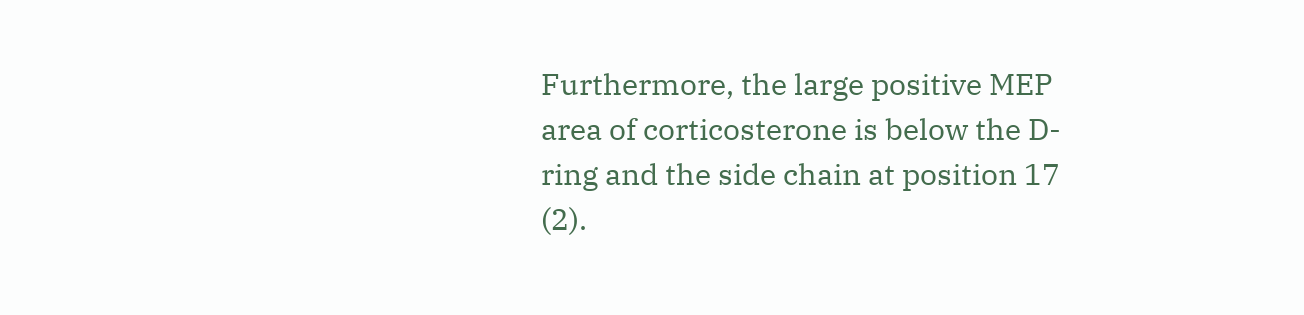Furthermore, the large positive MEP area of corticosterone is below the D-ring and the side chain at position 17 (2).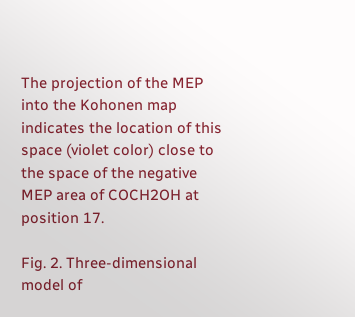The projection of the MEP into the Kohonen map indicates the location of this space (violet color) close to the space of the negative MEP area of COCH2OH at position 17.

Fig. 2. Three-dimensional model of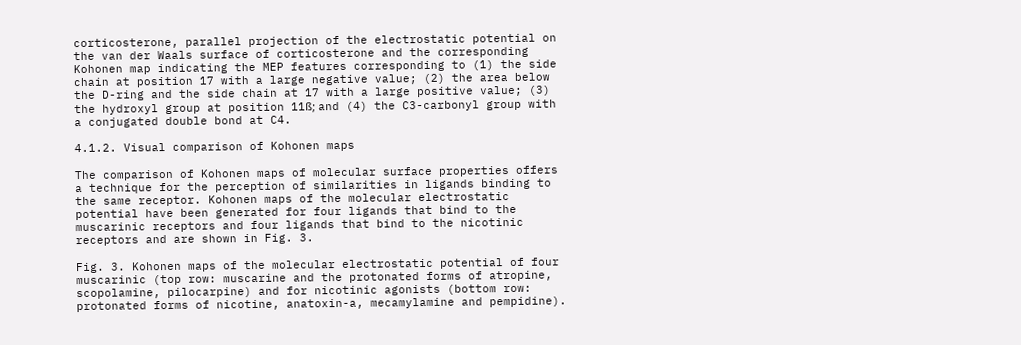corticosterone, parallel projection of the electrostatic potential on the van der Waals surface of corticosterone and the corresponding Kohonen map indicating the MEP features corresponding to (1) the side chain at position 17 with a large negative value; (2) the area below the D-ring and the side chain at 17 with a large positive value; (3) the hydroxyl group at position 11ß; and (4) the C3-carbonyl group with a conjugated double bond at C4.

4.1.2. Visual comparison of Kohonen maps

The comparison of Kohonen maps of molecular surface properties offers a technique for the perception of similarities in ligands binding to the same receptor. Kohonen maps of the molecular electrostatic potential have been generated for four ligands that bind to the muscarinic receptors and four ligands that bind to the nicotinic receptors and are shown in Fig. 3.

Fig. 3. Kohonen maps of the molecular electrostatic potential of four muscarinic (top row: muscarine and the protonated forms of atropine, scopolamine, pilocarpine) and for nicotinic agonists (bottom row: protonated forms of nicotine, anatoxin-a, mecamylamine and pempidine).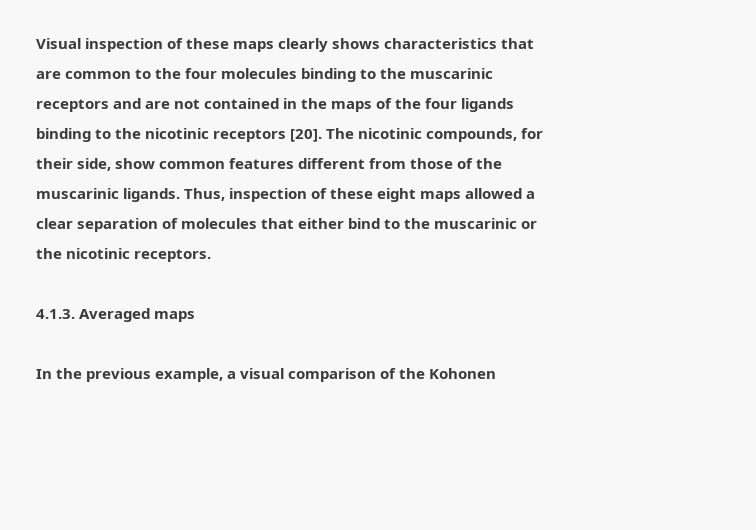Visual inspection of these maps clearly shows characteristics that are common to the four molecules binding to the muscarinic receptors and are not contained in the maps of the four ligands binding to the nicotinic receptors [20]. The nicotinic compounds, for their side, show common features different from those of the muscarinic ligands. Thus, inspection of these eight maps allowed a clear separation of molecules that either bind to the muscarinic or the nicotinic receptors.

4.1.3. Averaged maps

In the previous example, a visual comparison of the Kohonen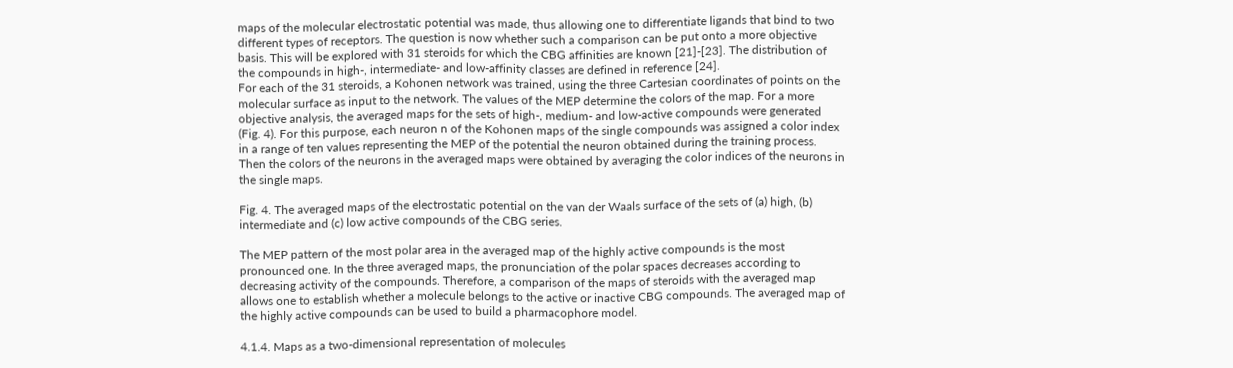maps of the molecular electrostatic potential was made, thus allowing one to differentiate ligands that bind to two different types of receptors. The question is now whether such a comparison can be put onto a more objective basis. This will be explored with 31 steroids for which the CBG affinities are known [21]-[23]. The distribution of the compounds in high-, intermediate- and low-affinity classes are defined in reference [24].
For each of the 31 steroids, a Kohonen network was trained, using the three Cartesian coordinates of points on the molecular surface as input to the network. The values of the MEP determine the colors of the map. For a more objective analysis, the averaged maps for the sets of high-, medium- and low-active compounds were generated (Fig. 4). For this purpose, each neuron n of the Kohonen maps of the single compounds was assigned a color index in a range of ten values representing the MEP of the potential the neuron obtained during the training process. Then the colors of the neurons in the averaged maps were obtained by averaging the color indices of the neurons in the single maps.

Fig. 4. The averaged maps of the electrostatic potential on the van der Waals surface of the sets of (a) high, (b) intermediate and (c) low active compounds of the CBG series.

The MEP pattern of the most polar area in the averaged map of the highly active compounds is the most pronounced one. In the three averaged maps, the pronunciation of the polar spaces decreases according to decreasing activity of the compounds. Therefore, a comparison of the maps of steroids with the averaged map allows one to establish whether a molecule belongs to the active or inactive CBG compounds. The averaged map of the highly active compounds can be used to build a pharmacophore model.

4.1.4. Maps as a two-dimensional representation of molecules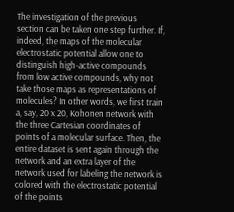The investigation of the previous section can be taken one step further. If, indeed, the maps of the molecular electrostatic potential allow one to distinguish high-active compounds from low active compounds, why not take those maps as representations of molecules? In other words, we first train a, say, 20 x 20, Kohonen network with the three Cartesian coordinates of points of a molecular surface. Then, the entire dataset is sent again through the network and an extra layer of the network used for labeling the network is colored with the electrostatic potential of the points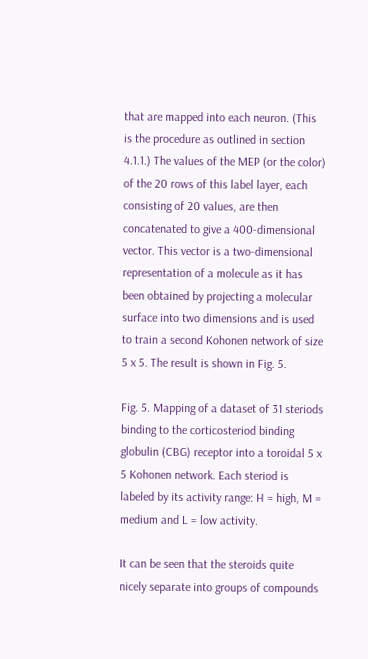that are mapped into each neuron. (This is the procedure as outlined in section 4.1.1.) The values of the MEP (or the color) of the 20 rows of this label layer, each consisting of 20 values, are then concatenated to give a 400-dimensional vector. This vector is a two-dimensional representation of a molecule as it has been obtained by projecting a molecular surface into two dimensions and is used to train a second Kohonen network of size 5 x 5. The result is shown in Fig. 5.

Fig. 5. Mapping of a dataset of 31 steriods binding to the corticosteriod binding globulin (CBG) receptor into a toroidal 5 x 5 Kohonen network. Each steriod is labeled by its activity range: H = high, M = medium and L = low activity.

It can be seen that the steroids quite nicely separate into groups of compounds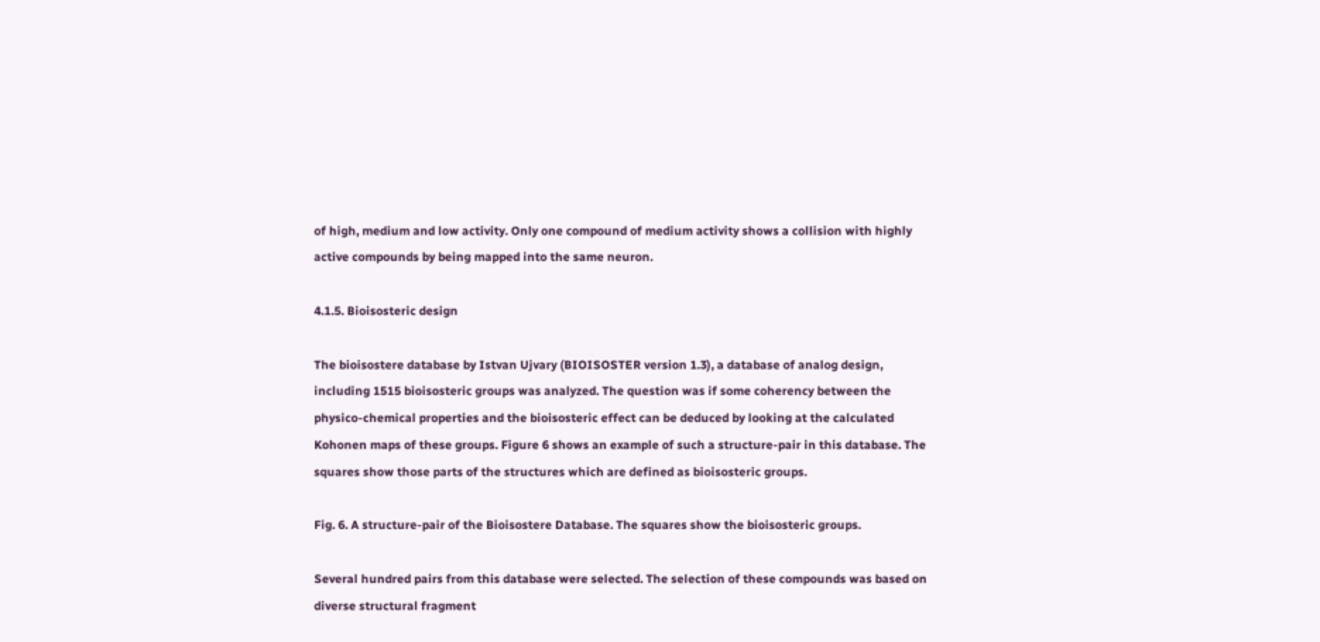of high, medium and low activity. Only one compound of medium activity shows a collision with highly active compounds by being mapped into the same neuron.

4.1.5. Bioisosteric design

The bioisostere database by Istvan Ujvary (BIOISOSTER version 1.3), a database of analog design, including 1515 bioisosteric groups was analyzed. The question was if some coherency between the physico-chemical properties and the bioisosteric effect can be deduced by looking at the calculated Kohonen maps of these groups. Figure 6 shows an example of such a structure-pair in this database. The squares show those parts of the structures which are defined as bioisosteric groups.

Fig. 6. A structure-pair of the Bioisostere Database. The squares show the bioisosteric groups.

Several hundred pairs from this database were selected. The selection of these compounds was based on diverse structural fragment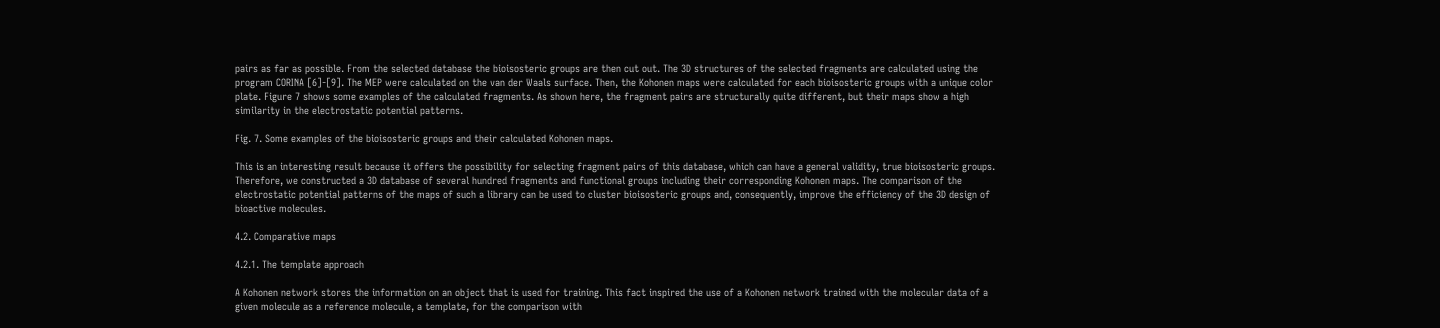pairs as far as possible. From the selected database the bioisosteric groups are then cut out. The 3D structures of the selected fragments are calculated using the program CORINA [6]-[9]. The MEP were calculated on the van der Waals surface. Then, the Kohonen maps were calculated for each bioisosteric groups with a unique color plate. Figure 7 shows some examples of the calculated fragments. As shown here, the fragment pairs are structurally quite different, but their maps show a high similarity in the electrostatic potential patterns.

Fig. 7. Some examples of the bioisosteric groups and their calculated Kohonen maps.

This is an interesting result because it offers the possibility for selecting fragment pairs of this database, which can have a general validity, true bioisosteric groups. Therefore, we constructed a 3D database of several hundred fragments and functional groups including their corresponding Kohonen maps. The comparison of the electrostatic potential patterns of the maps of such a library can be used to cluster bioisosteric groups and, consequently, improve the efficiency of the 3D design of bioactive molecules.

4.2. Comparative maps

4.2.1. The template approach

A Kohonen network stores the information on an object that is used for training. This fact inspired the use of a Kohonen network trained with the molecular data of a given molecule as a reference molecule, a template, for the comparison with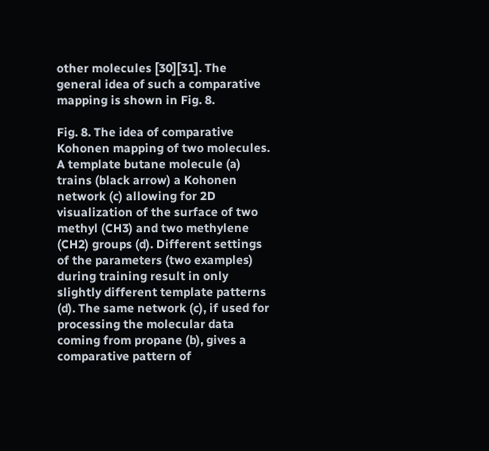other molecules [30][31]. The general idea of such a comparative mapping is shown in Fig. 8.

Fig. 8. The idea of comparative Kohonen mapping of two molecules. A template butane molecule (a) trains (black arrow) a Kohonen network (c) allowing for 2D visualization of the surface of two methyl (CH3) and two methylene (CH2) groups (d). Different settings of the parameters (two examples) during training result in only slightly different template patterns (d). The same network (c), if used for processing the molecular data coming from propane (b), gives a comparative pattern of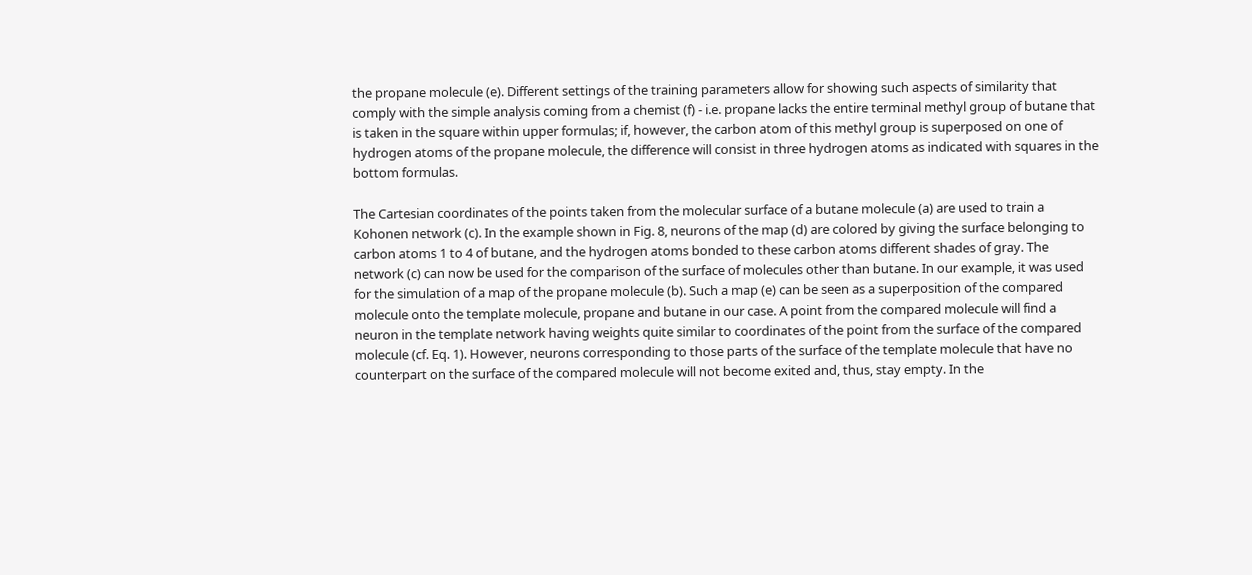the propane molecule (e). Different settings of the training parameters allow for showing such aspects of similarity that comply with the simple analysis coming from a chemist (f) - i.e. propane lacks the entire terminal methyl group of butane that is taken in the square within upper formulas; if, however, the carbon atom of this methyl group is superposed on one of hydrogen atoms of the propane molecule, the difference will consist in three hydrogen atoms as indicated with squares in the bottom formulas.

The Cartesian coordinates of the points taken from the molecular surface of a butane molecule (a) are used to train a Kohonen network (c). In the example shown in Fig. 8, neurons of the map (d) are colored by giving the surface belonging to carbon atoms 1 to 4 of butane, and the hydrogen atoms bonded to these carbon atoms different shades of gray. The network (c) can now be used for the comparison of the surface of molecules other than butane. In our example, it was used for the simulation of a map of the propane molecule (b). Such a map (e) can be seen as a superposition of the compared molecule onto the template molecule, propane and butane in our case. A point from the compared molecule will find a neuron in the template network having weights quite similar to coordinates of the point from the surface of the compared molecule (cf. Eq. 1). However, neurons corresponding to those parts of the surface of the template molecule that have no counterpart on the surface of the compared molecule will not become exited and, thus, stay empty. In the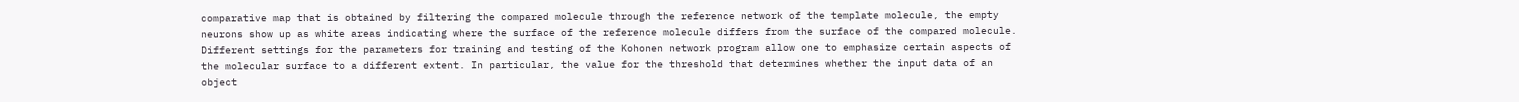comparative map that is obtained by filtering the compared molecule through the reference network of the template molecule, the empty neurons show up as white areas indicating where the surface of the reference molecule differs from the surface of the compared molecule.
Different settings for the parameters for training and testing of the Kohonen network program allow one to emphasize certain aspects of the molecular surface to a different extent. In particular, the value for the threshold that determines whether the input data of an object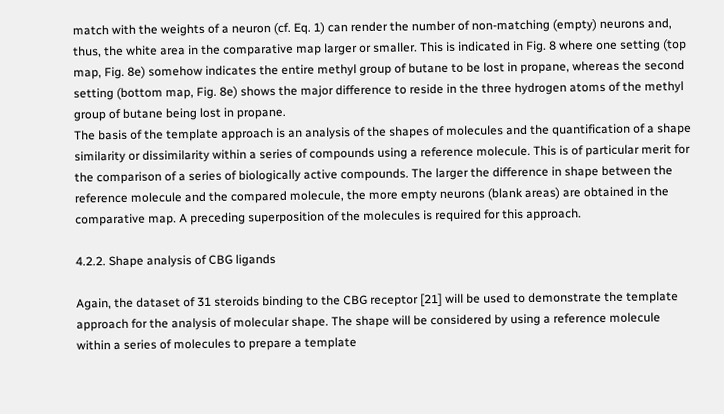match with the weights of a neuron (cf. Eq. 1) can render the number of non-matching (empty) neurons and, thus, the white area in the comparative map larger or smaller. This is indicated in Fig. 8 where one setting (top map, Fig. 8e) somehow indicates the entire methyl group of butane to be lost in propane, whereas the second setting (bottom map, Fig. 8e) shows the major difference to reside in the three hydrogen atoms of the methyl group of butane being lost in propane.
The basis of the template approach is an analysis of the shapes of molecules and the quantification of a shape similarity or dissimilarity within a series of compounds using a reference molecule. This is of particular merit for the comparison of a series of biologically active compounds. The larger the difference in shape between the reference molecule and the compared molecule, the more empty neurons (blank areas) are obtained in the comparative map. A preceding superposition of the molecules is required for this approach.

4.2.2. Shape analysis of CBG ligands

Again, the dataset of 31 steroids binding to the CBG receptor [21] will be used to demonstrate the template approach for the analysis of molecular shape. The shape will be considered by using a reference molecule within a series of molecules to prepare a template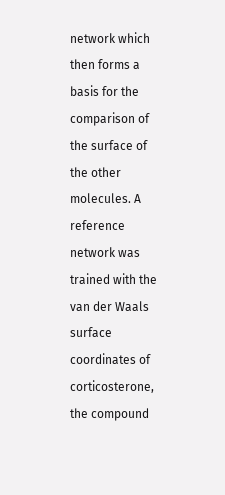network which then forms a basis for the comparison of the surface of the other molecules. A reference network was trained with the van der Waals surface coordinates of corticosterone, the compound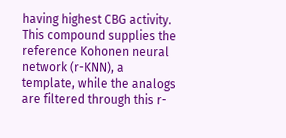having highest CBG activity. This compound supplies the reference Kohonen neural network (r-KNN), a template, while the analogs are filtered through this r-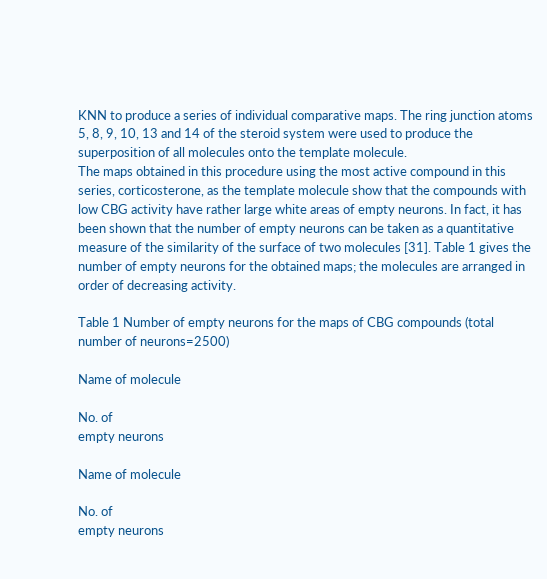KNN to produce a series of individual comparative maps. The ring junction atoms 5, 8, 9, 10, 13 and 14 of the steroid system were used to produce the superposition of all molecules onto the template molecule.
The maps obtained in this procedure using the most active compound in this series, corticosterone, as the template molecule show that the compounds with low CBG activity have rather large white areas of empty neurons. In fact, it has been shown that the number of empty neurons can be taken as a quantitative measure of the similarity of the surface of two molecules [31]. Table 1 gives the number of empty neurons for the obtained maps; the molecules are arranged in order of decreasing activity.

Table 1 Number of empty neurons for the maps of CBG compounds (total number of neurons=2500)

Name of molecule

No. of
empty neurons

Name of molecule

No. of
empty neurons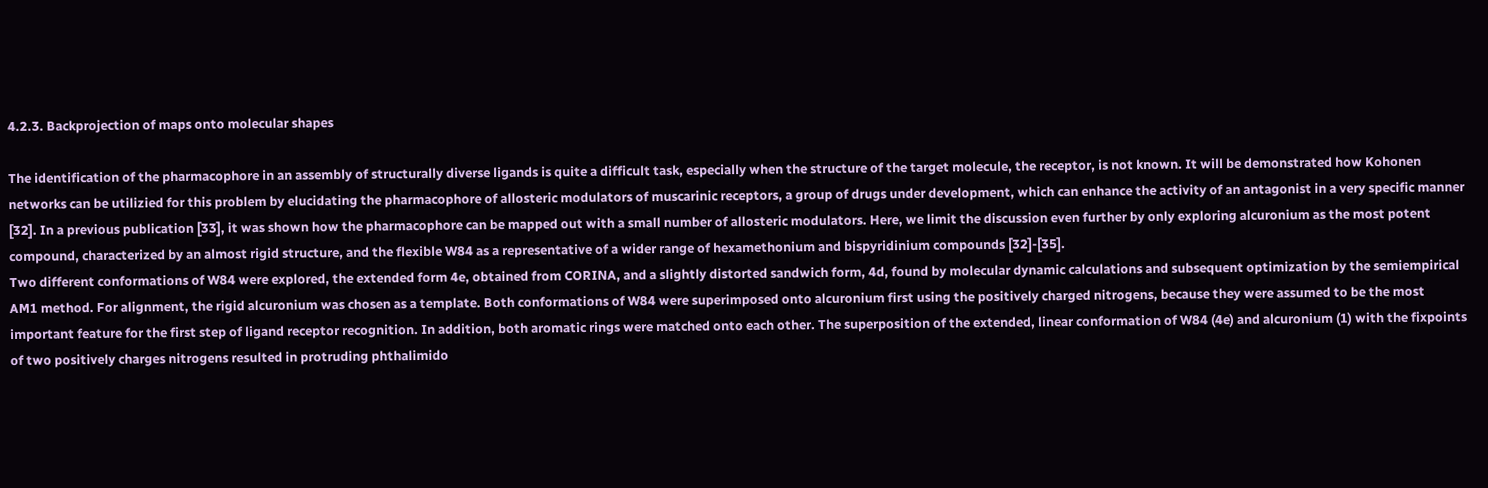4.2.3. Backprojection of maps onto molecular shapes

The identification of the pharmacophore in an assembly of structurally diverse ligands is quite a difficult task, especially when the structure of the target molecule, the receptor, is not known. It will be demonstrated how Kohonen networks can be utilizied for this problem by elucidating the pharmacophore of allosteric modulators of muscarinic receptors, a group of drugs under development, which can enhance the activity of an antagonist in a very specific manner [32]. In a previous publication [33], it was shown how the pharmacophore can be mapped out with a small number of allosteric modulators. Here, we limit the discussion even further by only exploring alcuronium as the most potent compound, characterized by an almost rigid structure, and the flexible W84 as a representative of a wider range of hexamethonium and bispyridinium compounds [32]-[35].
Two different conformations of W84 were explored, the extended form 4e, obtained from CORINA, and a slightly distorted sandwich form, 4d, found by molecular dynamic calculations and subsequent optimization by the semiempirical AM1 method. For alignment, the rigid alcuronium was chosen as a template. Both conformations of W84 were superimposed onto alcuronium first using the positively charged nitrogens, because they were assumed to be the most important feature for the first step of ligand receptor recognition. In addition, both aromatic rings were matched onto each other. The superposition of the extended, linear conformation of W84 (4e) and alcuronium (1) with the fixpoints of two positively charges nitrogens resulted in protruding phthalimido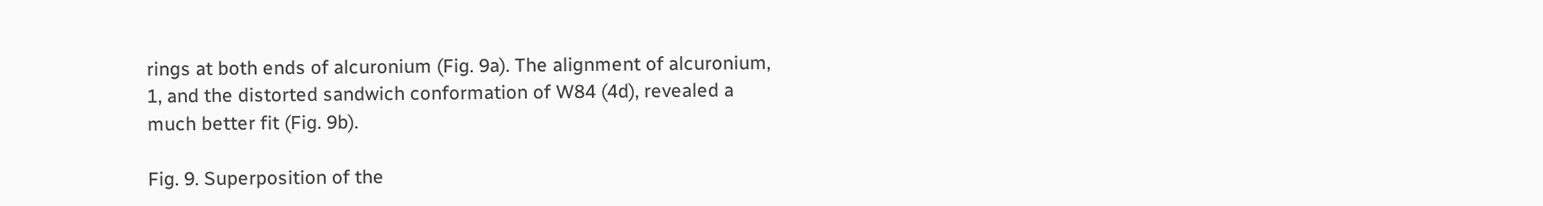rings at both ends of alcuronium (Fig. 9a). The alignment of alcuronium, 1, and the distorted sandwich conformation of W84 (4d), revealed a much better fit (Fig. 9b).

Fig. 9. Superposition of the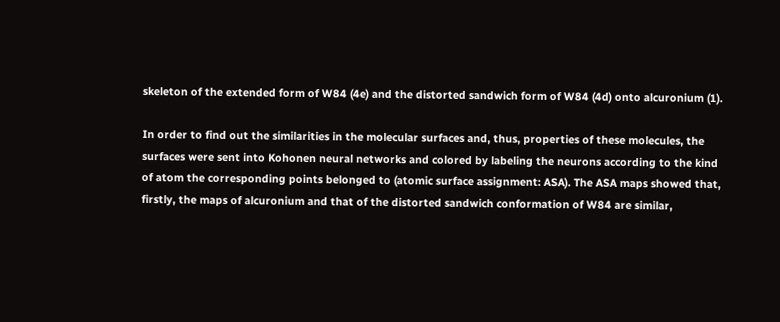skeleton of the extended form of W84 (4e) and the distorted sandwich form of W84 (4d) onto alcuronium (1).

In order to find out the similarities in the molecular surfaces and, thus, properties of these molecules, the surfaces were sent into Kohonen neural networks and colored by labeling the neurons according to the kind of atom the corresponding points belonged to (atomic surface assignment: ASA). The ASA maps showed that, firstly, the maps of alcuronium and that of the distorted sandwich conformation of W84 are similar,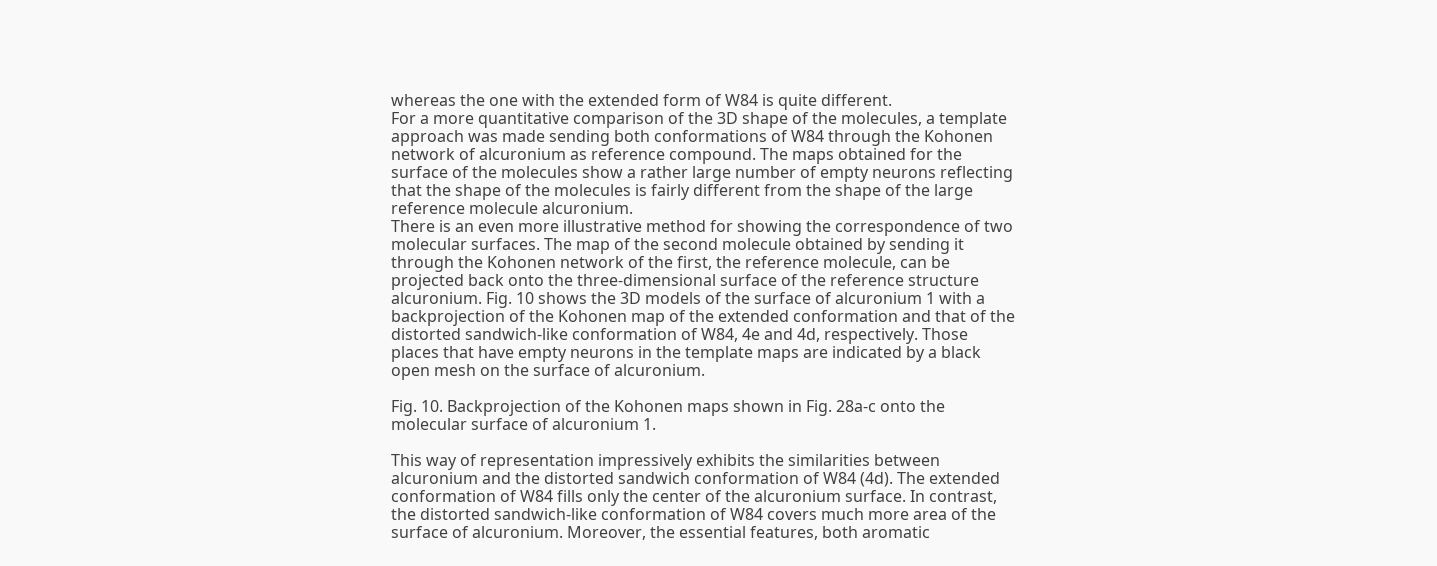whereas the one with the extended form of W84 is quite different.
For a more quantitative comparison of the 3D shape of the molecules, a template approach was made sending both conformations of W84 through the Kohonen network of alcuronium as reference compound. The maps obtained for the surface of the molecules show a rather large number of empty neurons reflecting that the shape of the molecules is fairly different from the shape of the large reference molecule alcuronium.
There is an even more illustrative method for showing the correspondence of two molecular surfaces. The map of the second molecule obtained by sending it through the Kohonen network of the first, the reference molecule, can be projected back onto the three-dimensional surface of the reference structure alcuronium. Fig. 10 shows the 3D models of the surface of alcuronium 1 with a backprojection of the Kohonen map of the extended conformation and that of the distorted sandwich-like conformation of W84, 4e and 4d, respectively. Those places that have empty neurons in the template maps are indicated by a black open mesh on the surface of alcuronium.

Fig. 10. Backprojection of the Kohonen maps shown in Fig. 28a-c onto the molecular surface of alcuronium 1.

This way of representation impressively exhibits the similarities between alcuronium and the distorted sandwich conformation of W84 (4d). The extended conformation of W84 fills only the center of the alcuronium surface. In contrast, the distorted sandwich-like conformation of W84 covers much more area of the surface of alcuronium. Moreover, the essential features, both aromatic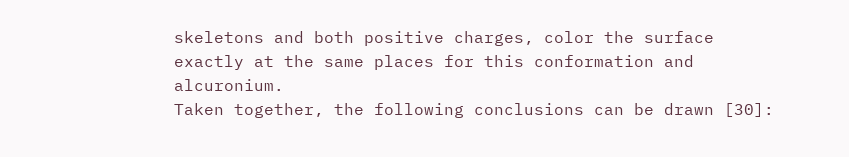skeletons and both positive charges, color the surface exactly at the same places for this conformation and alcuronium.
Taken together, the following conclusions can be drawn [30]: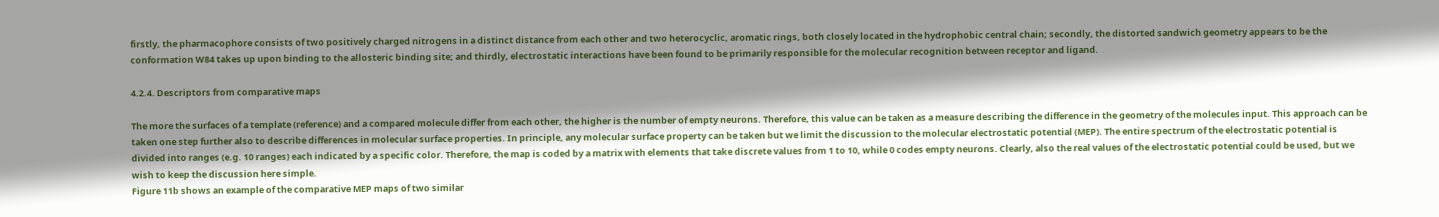firstly, the pharmacophore consists of two positively charged nitrogens in a distinct distance from each other and two heterocyclic, aromatic rings, both closely located in the hydrophobic central chain; secondly, the distorted sandwich geometry appears to be the conformation W84 takes up upon binding to the allosteric binding site; and thirdly, electrostatic interactions have been found to be primarily responsible for the molecular recognition between receptor and ligand.

4.2.4. Descriptors from comparative maps

The more the surfaces of a template (reference) and a compared molecule differ from each other, the higher is the number of empty neurons. Therefore, this value can be taken as a measure describing the difference in the geometry of the molecules input. This approach can be taken one step further also to describe differences in molecular surface properties. In principle, any molecular surface property can be taken but we limit the discussion to the molecular electrostatic potential (MEP). The entire spectrum of the electrostatic potential is divided into ranges (e.g. 10 ranges) each indicated by a specific color. Therefore, the map is coded by a matrix with elements that take discrete values from 1 to 10, while 0 codes empty neurons. Clearly, also the real values of the electrostatic potential could be used, but we wish to keep the discussion here simple.
Figure 11b shows an example of the comparative MEP maps of two similar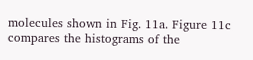molecules shown in Fig. 11a. Figure 11c compares the histograms of the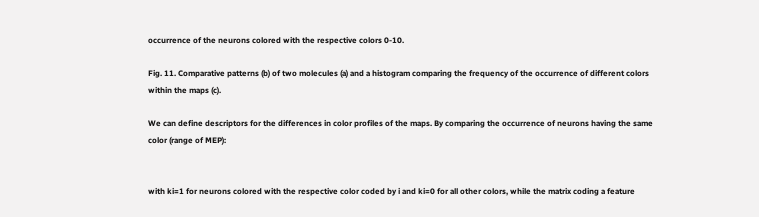occurrence of the neurons colored with the respective colors 0-10.

Fig. 11. Comparative patterns (b) of two molecules (a) and a histogram comparing the frequency of the occurrence of different colors within the maps (c).

We can define descriptors for the differences in color profiles of the maps. By comparing the occurrence of neurons having the same color (range of MEP):


with ki=1 for neurons colored with the respective color coded by i and ki=0 for all other colors, while the matrix coding a feature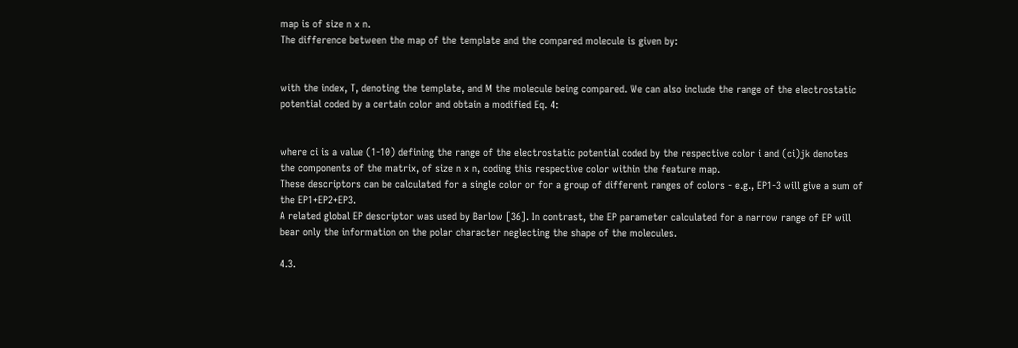map is of size n x n.
The difference between the map of the template and the compared molecule is given by:


with the index, T, denoting the template, and M the molecule being compared. We can also include the range of the electrostatic potential coded by a certain color and obtain a modified Eq. 4:


where ci is a value (1-10) defining the range of the electrostatic potential coded by the respective color i and (ci)jk denotes the components of the matrix, of size n x n, coding this respective color within the feature map.
These descriptors can be calculated for a single color or for a group of different ranges of colors - e.g., EP1-3 will give a sum of the EP1+EP2+EP3.
A related global EP descriptor was used by Barlow [36]. In contrast, the EP parameter calculated for a narrow range of EP will bear only the information on the polar character neglecting the shape of the molecules.

4.3.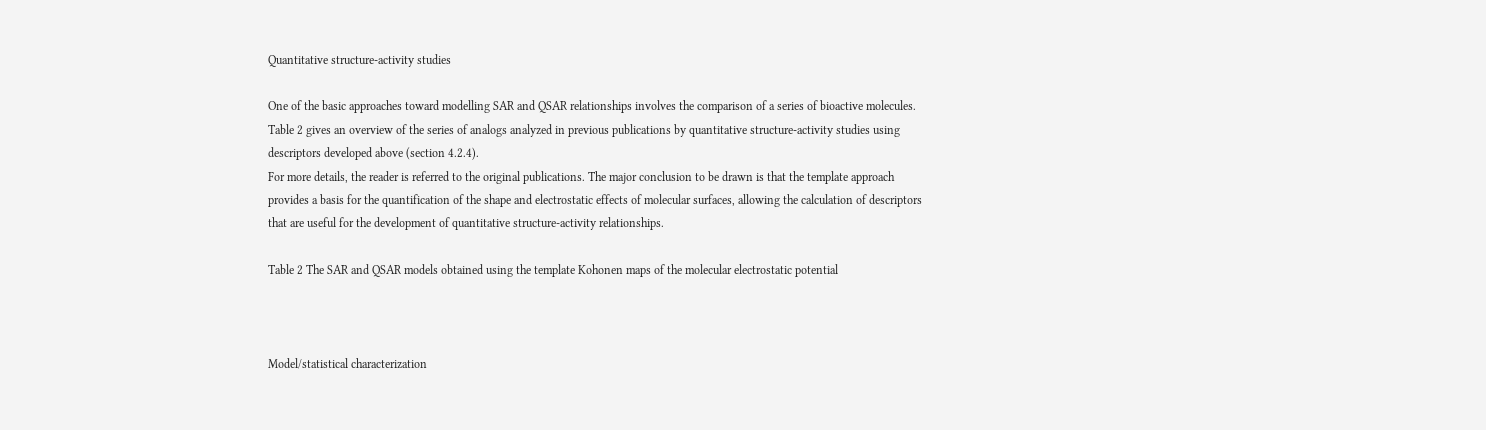Quantitative structure-activity studies

One of the basic approaches toward modelling SAR and QSAR relationships involves the comparison of a series of bioactive molecules. Table 2 gives an overview of the series of analogs analyzed in previous publications by quantitative structure-activity studies using descriptors developed above (section 4.2.4).
For more details, the reader is referred to the original publications. The major conclusion to be drawn is that the template approach provides a basis for the quantification of the shape and electrostatic effects of molecular surfaces, allowing the calculation of descriptors that are useful for the development of quantitative structure-activity relationships.

Table 2 The SAR and QSAR models obtained using the template Kohonen maps of the molecular electrostatic potential



Model/statistical characterization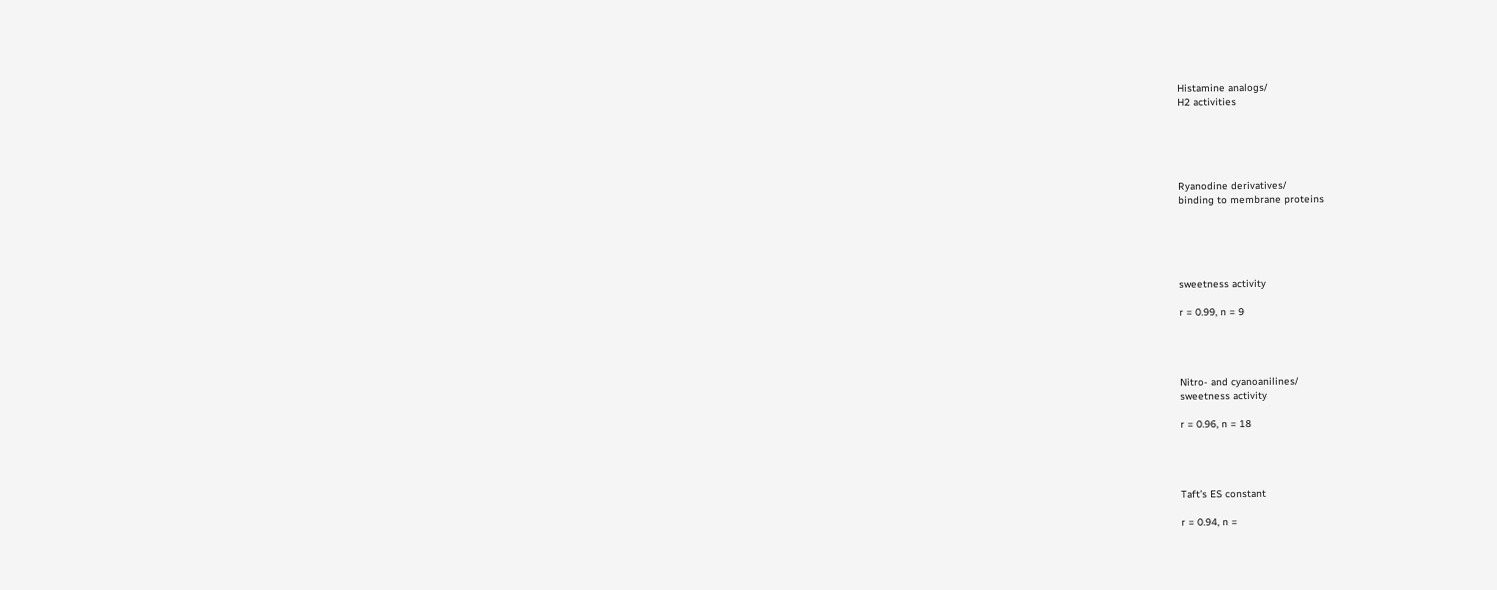Histamine analogs/
H2 activities





Ryanodine derivatives/
binding to membrane proteins





sweetness activity

r = 0.99, n = 9




Nitro- and cyanoanilines/
sweetness activity

r = 0.96, n = 18




Taft’s ES constant

r = 0.94, n =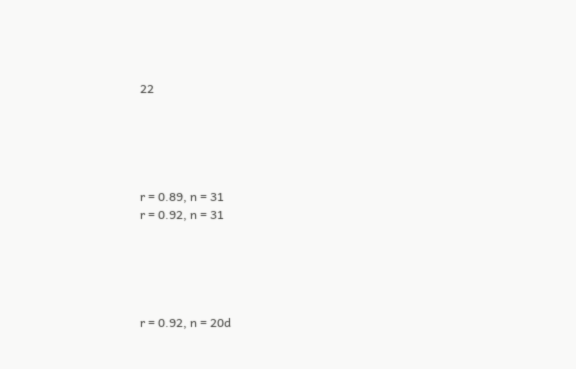22





r = 0.89, n = 31
r = 0.92, n = 31





r = 0.92, n = 20d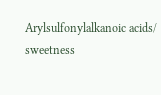Arylsulfonylalkanoic acids/
sweetness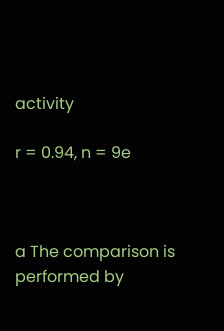activity

r = 0.94, n = 9e



a The comparison is performed by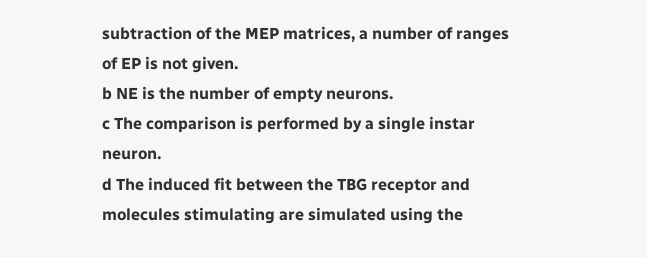subtraction of the MEP matrices, a number of ranges of EP is not given.
b NE is the number of empty neurons.
c The comparison is performed by a single instar neuron.
d The induced fit between the TBG receptor and molecules stimulating are simulated using the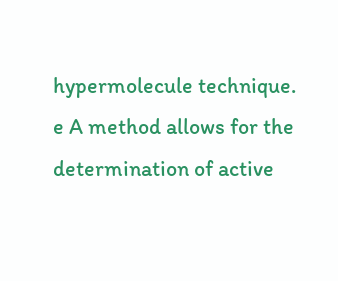hypermolecule technique.
e A method allows for the determination of active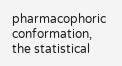pharmacophoric conformation, the statistical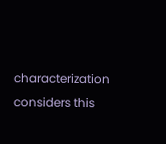characterization considers this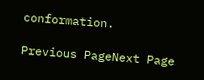conformation.

Previous PageNext Page